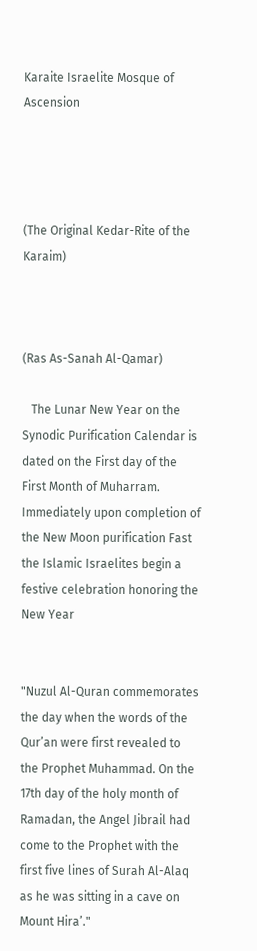Karaite Israelite Mosque of Ascension




(The Original Kedar-Rite of the Karaim)



(Ras As-Sanah Al-Qamar)

   The Lunar New Year on the Synodic Purification Calendar is dated on the First day of the First Month of Muharram.  Immediately upon completion of the New Moon purification Fast the Islamic Israelites begin a festive celebration honoring the New Year


"Nuzul Al-Quran commemorates the day when the words of the Qur’an were first revealed to the Prophet Muhammad. On the 17th day of the holy month of Ramadan, the Angel Jibrail had come to the Prophet with the first five lines of Surah Al-Alaq as he was sitting in a cave on Mount Hira’."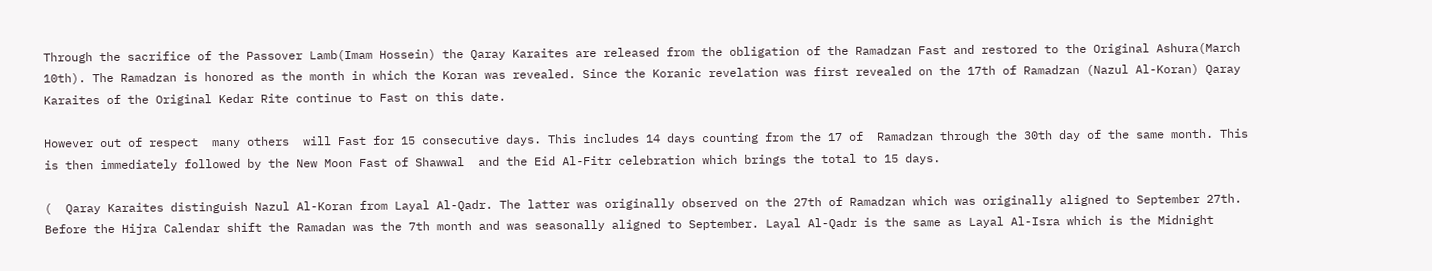Through the sacrifice of the Passover Lamb(Imam Hossein) the Qaray Karaites are released from the obligation of the Ramadzan Fast and restored to the Original Ashura(March 10th). The Ramadzan is honored as the month in which the Koran was revealed. Since the Koranic revelation was first revealed on the 17th of Ramadzan (Nazul Al-Koran) Qaray Karaites of the Original Kedar Rite continue to Fast on this date.

However out of respect  many others  will Fast for 15 consecutive days. This includes 14 days counting from the 17 of  Ramadzan through the 30th day of the same month. This is then immediately followed by the New Moon Fast of Shawwal  and the Eid Al-Fitr celebration which brings the total to 15 days.

(  Qaray Karaites distinguish Nazul Al-Koran from Layal Al-Qadr. The latter was originally observed on the 27th of Ramadzan which was originally aligned to September 27th. Before the Hijra Calendar shift the Ramadan was the 7th month and was seasonally aligned to September. Layal Al-Qadr is the same as Layal Al-Isra which is the Midnight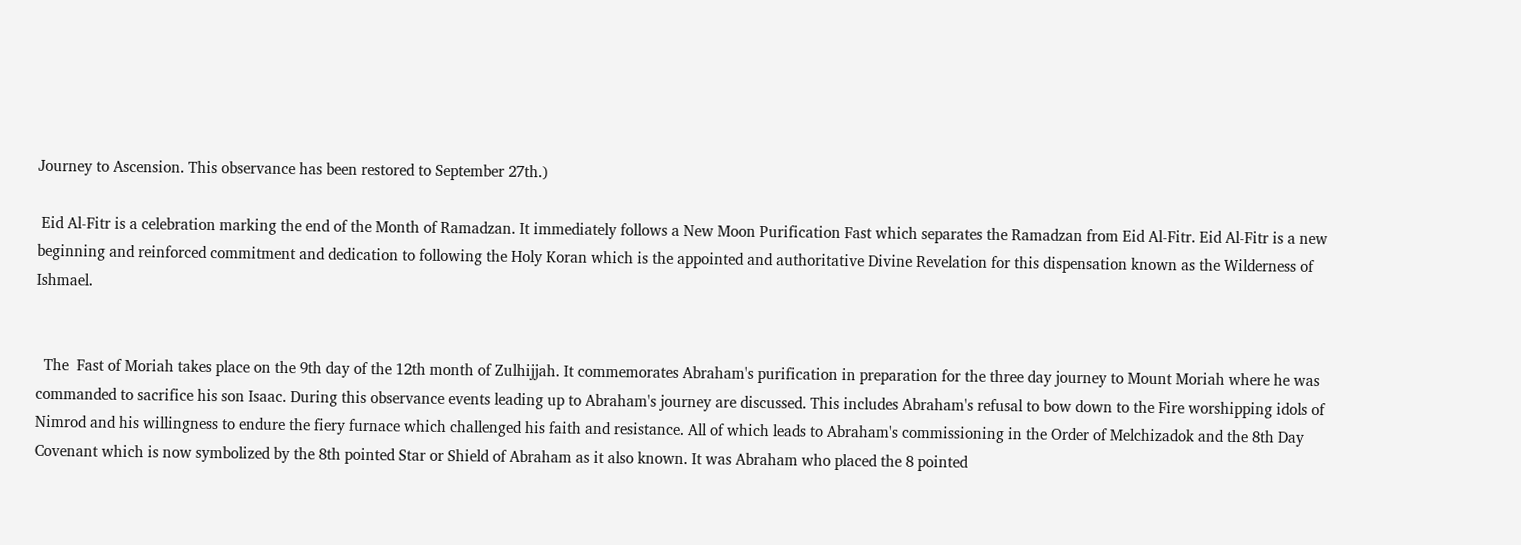Journey to Ascension. This observance has been restored to September 27th.)

 Eid Al-Fitr is a celebration marking the end of the Month of Ramadzan. It immediately follows a New Moon Purification Fast which separates the Ramadzan from Eid Al-Fitr. Eid Al-Fitr is a new beginning and reinforced commitment and dedication to following the Holy Koran which is the appointed and authoritative Divine Revelation for this dispensation known as the Wilderness of Ishmael.


  The  Fast of Moriah takes place on the 9th day of the 12th month of Zulhijjah. It commemorates Abraham's purification in preparation for the three day journey to Mount Moriah where he was commanded to sacrifice his son Isaac. During this observance events leading up to Abraham's journey are discussed. This includes Abraham's refusal to bow down to the Fire worshipping idols of Nimrod and his willingness to endure the fiery furnace which challenged his faith and resistance. All of which leads to Abraham's commissioning in the Order of Melchizadok and the 8th Day Covenant which is now symbolized by the 8th pointed Star or Shield of Abraham as it also known. It was Abraham who placed the 8 pointed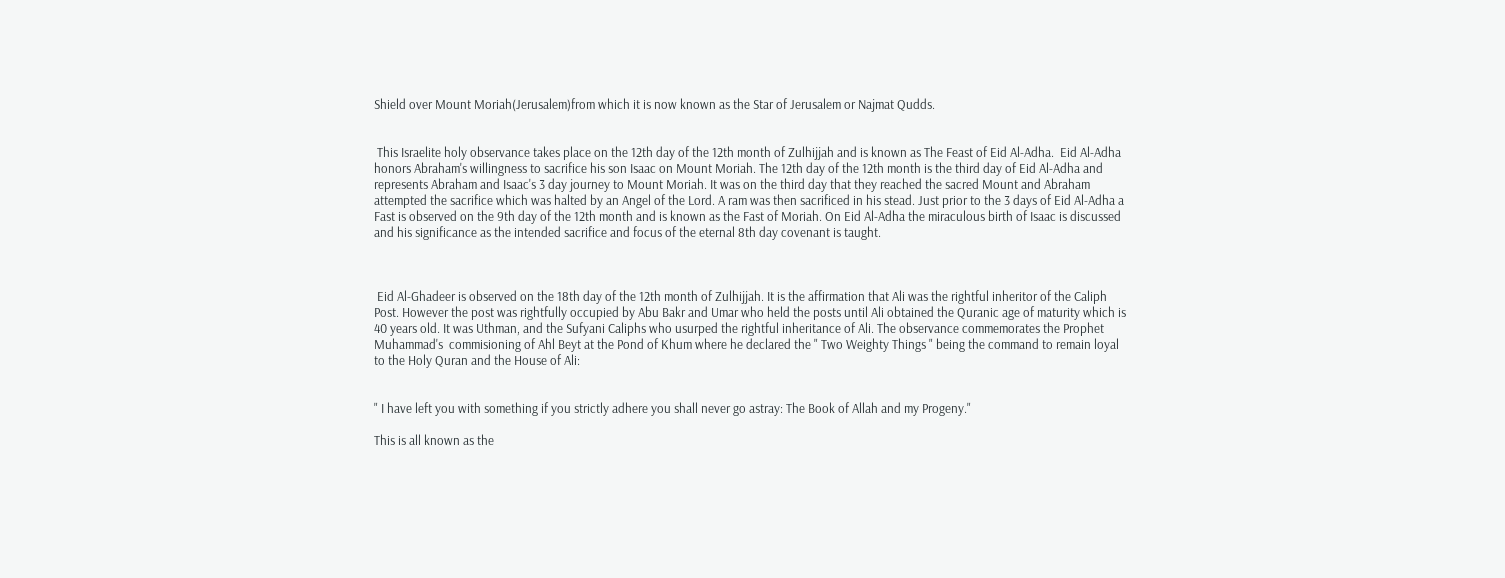Shield over Mount Moriah(Jerusalem)from which it is now known as the Star of Jerusalem or Najmat Qudds.


 This Israelite holy observance takes place on the 12th day of the 12th month of Zulhijjah and is known as The Feast of Eid Al-Adha.  Eid Al-Adha honors Abraham's willingness to sacrifice his son Isaac on Mount Moriah. The 12th day of the 12th month is the third day of Eid Al-Adha and represents Abraham and Isaac's 3 day journey to Mount Moriah. It was on the third day that they reached the sacred Mount and Abraham attempted the sacrifice which was halted by an Angel of the Lord. A ram was then sacrificed in his stead. Just prior to the 3 days of Eid Al-Adha a Fast is observed on the 9th day of the 12th month and is known as the Fast of Moriah. On Eid Al-Adha the miraculous birth of Isaac is discussed and his significance as the intended sacrifice and focus of the eternal 8th day covenant is taught.



 Eid Al-Ghadeer is observed on the 18th day of the 12th month of Zulhijjah. It is the affirmation that Ali was the rightful inheritor of the Caliph Post. However the post was rightfully occupied by Abu Bakr and Umar who held the posts until Ali obtained the Quranic age of maturity which is 40 years old. It was Uthman, and the Sufyani Caliphs who usurped the rightful inheritance of Ali. The observance commemorates the Prophet Muhammad's  commisioning of Ahl Beyt at the Pond of Khum where he declared the " Two Weighty Things " being the command to remain loyal to the Holy Quran and the House of Ali:


" I have left you with something if you strictly adhere you shall never go astray: The Book of Allah and my Progeny."

This is all known as the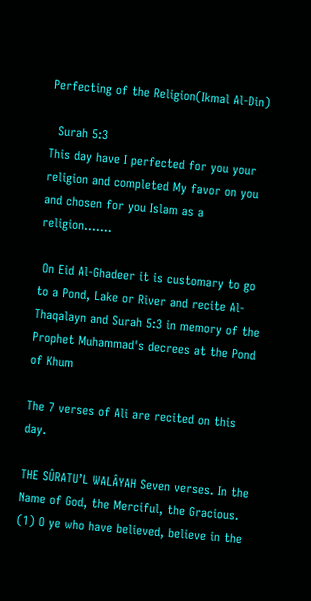Perfecting of the Religion(Ikmal Al-Din)

  Surah 5:3
This day have I perfected for you your religion and completed My favor on you and chosen for you Islam as a religion.......

 On Eid Al-Ghadeer it is customary to go to a Pond, Lake or River and recite Al-Thaqalayn and Surah 5:3 in memory of the Prophet Muhammad's decrees at the Pond of Khum

The 7 verses of Ali are recited on this day.

THE SÛRATU’L WALÂYAH Seven verses. In the Name of God, the Merciful, the Gracious. (1) O ye who have believed, believe in the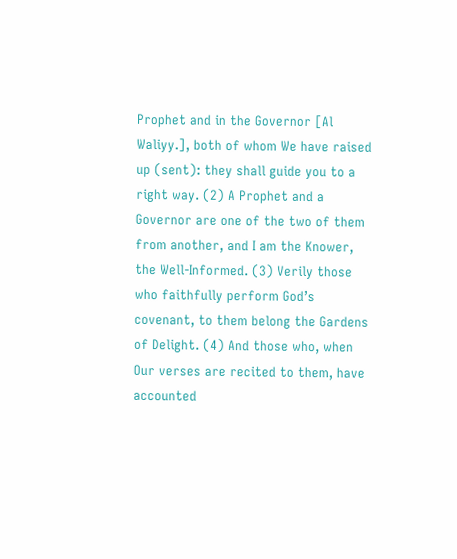Prophet and in the Governor [Al Waliyy.], both of whom We have raised up (sent): they shall guide you to a right way. (2) A Prophet and a Governor are one of the two of them from another, and I am the Knower, the Well-Informed. (3) Verily those who faithfully perform God’s covenant, to them belong the Gardens of Delight. (4) And those who, when Our verses are recited to them, have accounted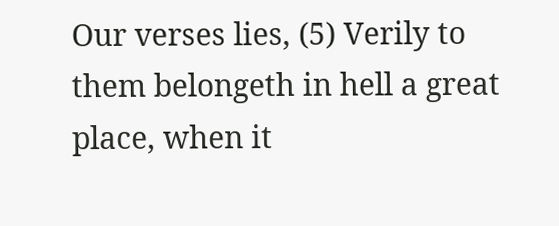Our verses lies, (5) Verily to them belongeth in hell a great place, when it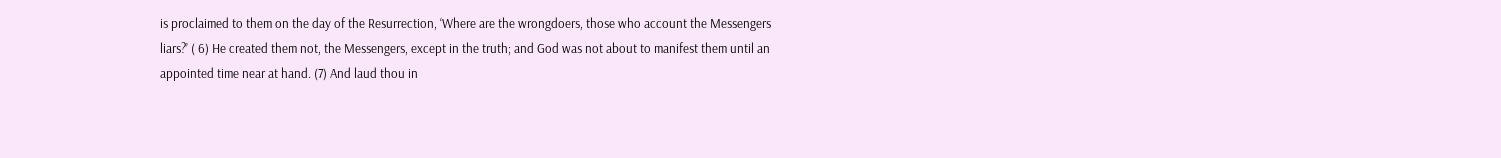is proclaimed to them on the day of the Resurrection, ‘Where are the wrongdoers, those who account the Messengers liars?’ ( 6) He created them not, the Messengers, except in the truth; and God was not about to manifest them until an appointed time near at hand. (7) And laud thou in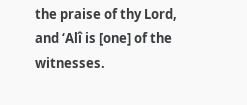the praise of thy Lord, and ‘Alî is [one] of the witnesses.